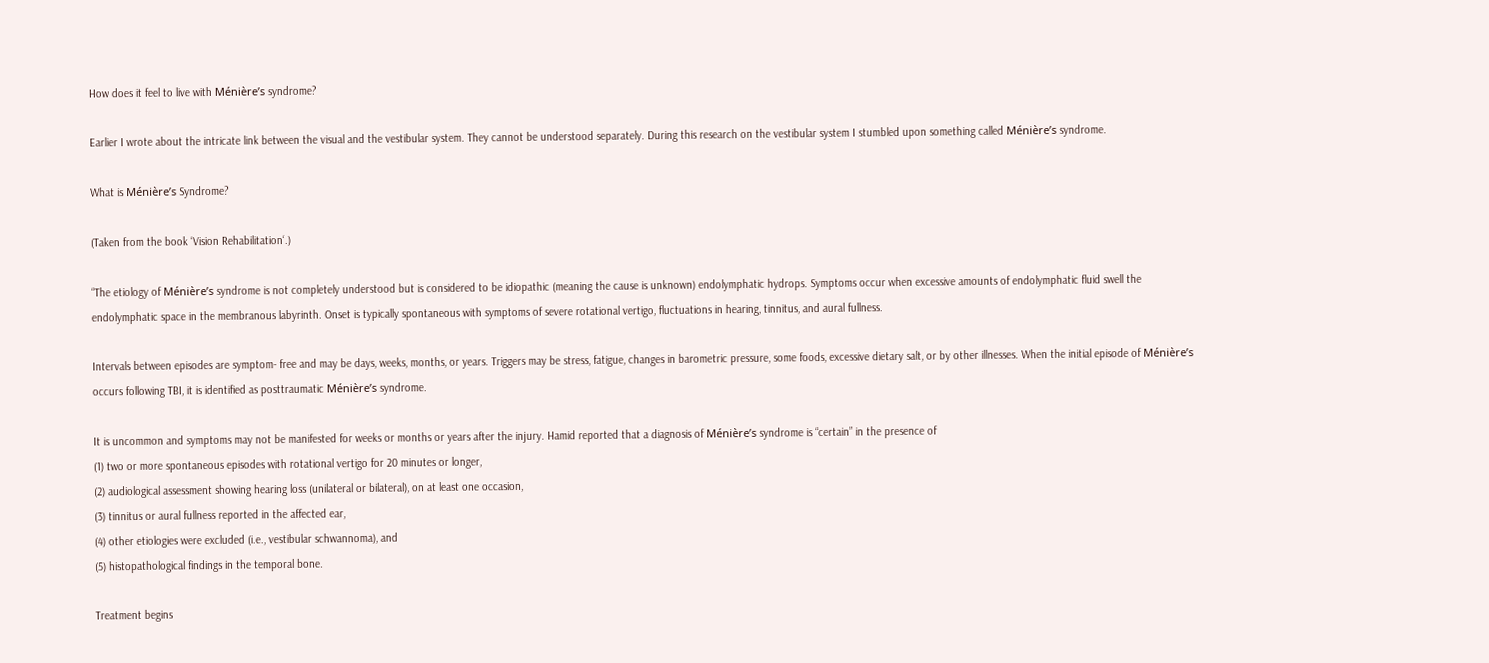How does it feel to live with Ménière’s syndrome?

Earlier I wrote about the intricate link between the visual and the vestibular system. They cannot be understood separately. During this research on the vestibular system I stumbled upon something called Ménière’s syndrome.

What is Ménière’s Syndrome?

(Taken from the book ‘Vision Rehabilitation‘.)

“The etiology of Ménière’s syndrome is not completely understood but is considered to be idiopathic (meaning the cause is unknown) endolymphatic hydrops. Symptoms occur when excessive amounts of endolymphatic fluid swell the endolymphatic space in the membranous labyrinth. Onset is typically spontaneous with symptoms of severe rotational vertigo, fluctuations in hearing, tinnitus, and aural fullness.

Intervals between episodes are symptom- free and may be days, weeks, months, or years. Triggers may be stress, fatigue, changes in barometric pressure, some foods, excessive dietary salt, or by other illnesses. When the initial episode of Ménière’s occurs following TBI, it is identified as posttraumatic Ménière’s syndrome.

It is uncommon and symptoms may not be manifested for weeks or months or years after the injury. Hamid reported that a diagnosis of Ménière’s syndrome is “certain” in the presence of
(1) two or more spontaneous episodes with rotational vertigo for 20 minutes or longer,
(2) audiological assessment showing hearing loss (unilateral or bilateral), on at least one occasion,
(3) tinnitus or aural fullness reported in the affected ear,
(4) other etiologies were excluded (i.e., vestibular schwannoma), and
(5) histopathological findings in the temporal bone.

Treatment begins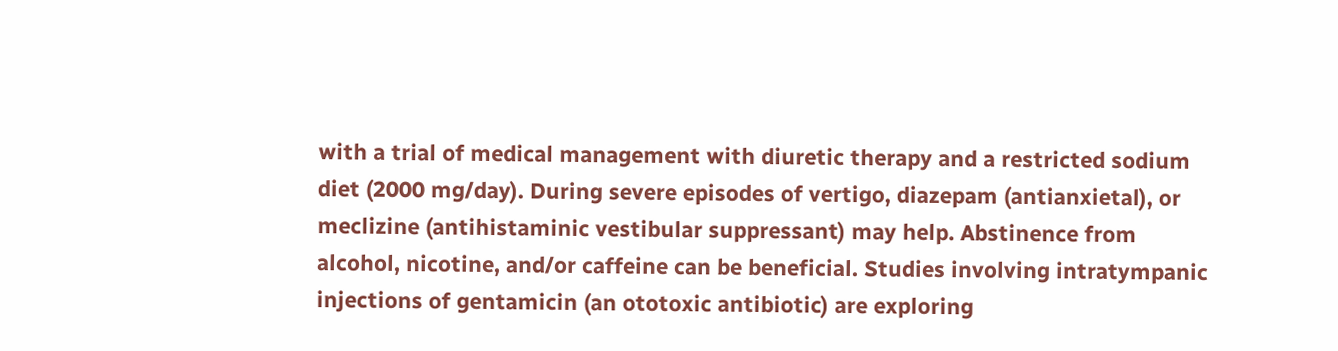with a trial of medical management with diuretic therapy and a restricted sodium diet (2000 mg/day). During severe episodes of vertigo, diazepam (antianxietal), or meclizine (antihistaminic vestibular suppressant) may help. Abstinence from alcohol, nicotine, and/or caffeine can be beneficial. Studies involving intratympanic injections of gentamicin (an ototoxic antibiotic) are exploring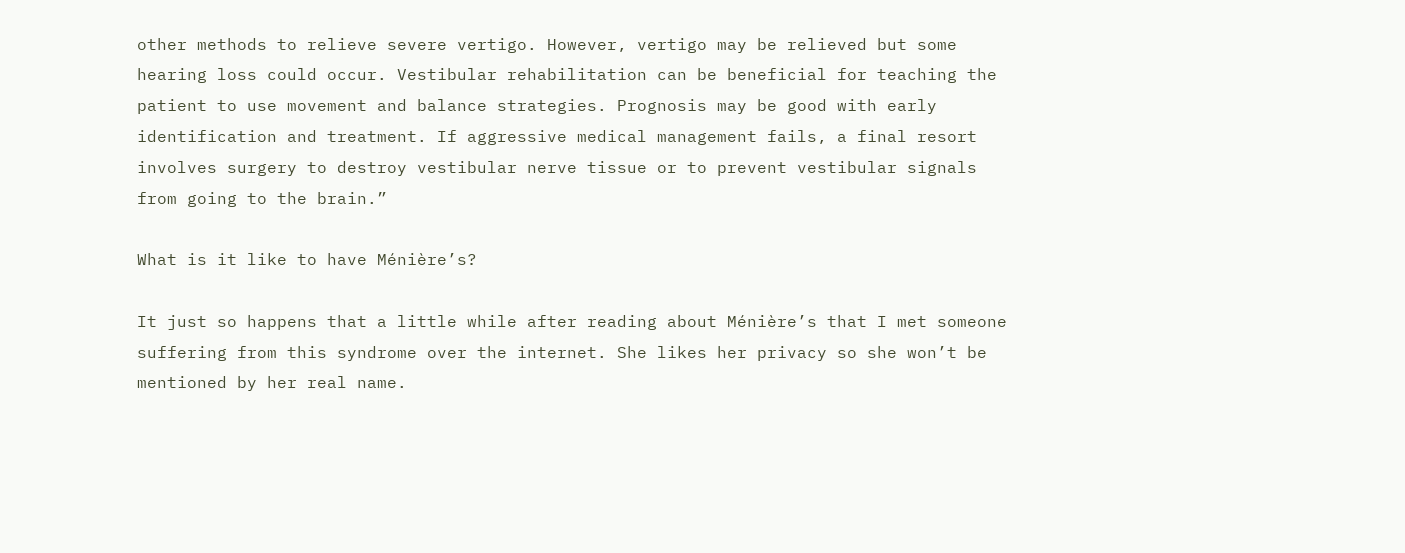other methods to relieve severe vertigo. However, vertigo may be relieved but some hearing loss could occur. Vestibular rehabilitation can be beneficial for teaching the patient to use movement and balance strategies. Prognosis may be good with early identification and treatment. If aggressive medical management fails, a final resort involves surgery to destroy vestibular nerve tissue or to prevent vestibular signals from going to the brain.”

What is it like to have Ménière’s?

It just so happens that a little while after reading about Ménière’s that I met someone suffering from this syndrome over the internet. She likes her privacy so she won’t be mentioned by her real name.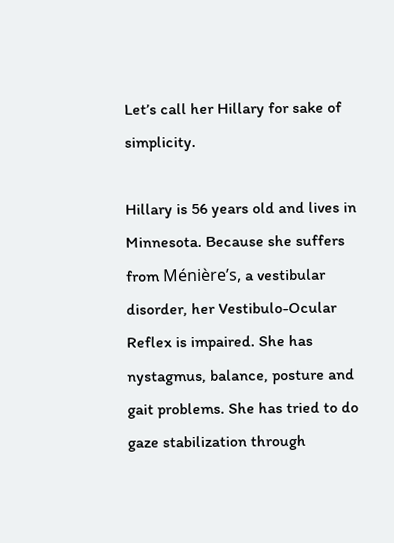Let’s call her Hillary for sake of simplicity.

Hillary is 56 years old and lives in Minnesota. Because she suffers from Ménière’s, a vestibular disorder, her Vestibulo-Ocular Reflex is impaired. She has nystagmus, balance, posture and gait problems. She has tried to do gaze stabilization through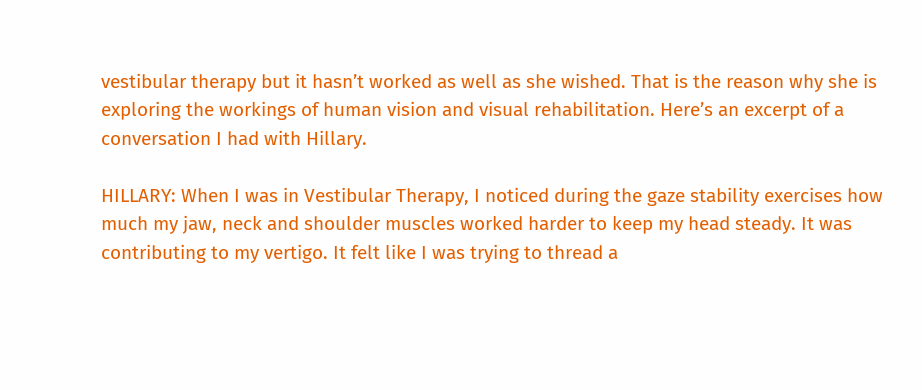vestibular therapy but it hasn’t worked as well as she wished. That is the reason why she is exploring the workings of human vision and visual rehabilitation. Here’s an excerpt of a conversation I had with Hillary.

HILLARY: When I was in Vestibular Therapy, I noticed during the gaze stability exercises how much my jaw, neck and shoulder muscles worked harder to keep my head steady. It was contributing to my vertigo. It felt like I was trying to thread a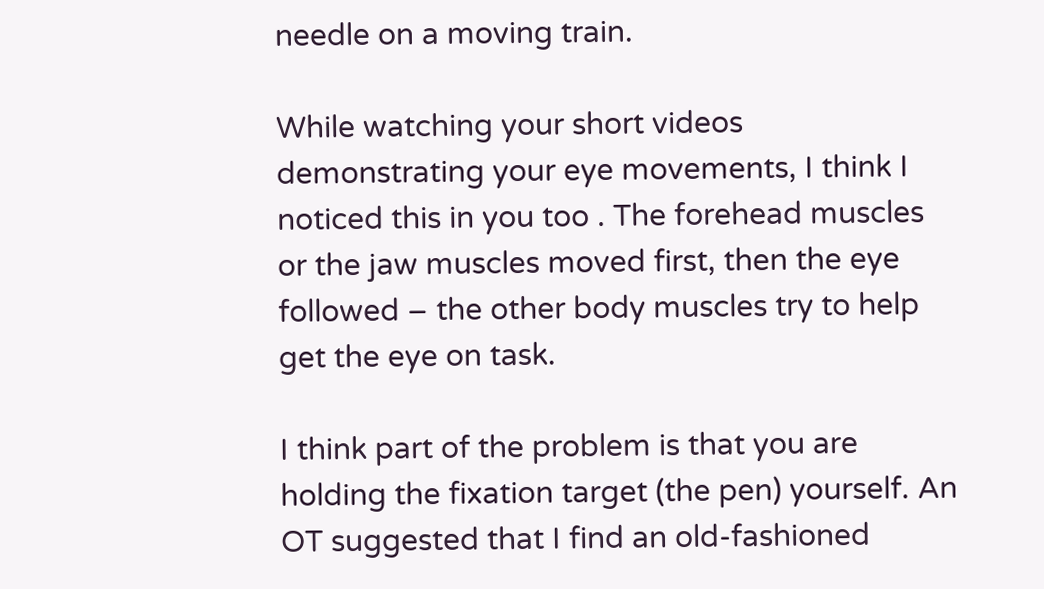needle on a moving train.

While watching your short videos demonstrating your eye movements, I think I noticed this in you too . The forehead muscles or the jaw muscles moved first, then the eye followed – the other body muscles try to help get the eye on task.

I think part of the problem is that you are holding the fixation target (the pen) yourself. An OT suggested that I find an old-fashioned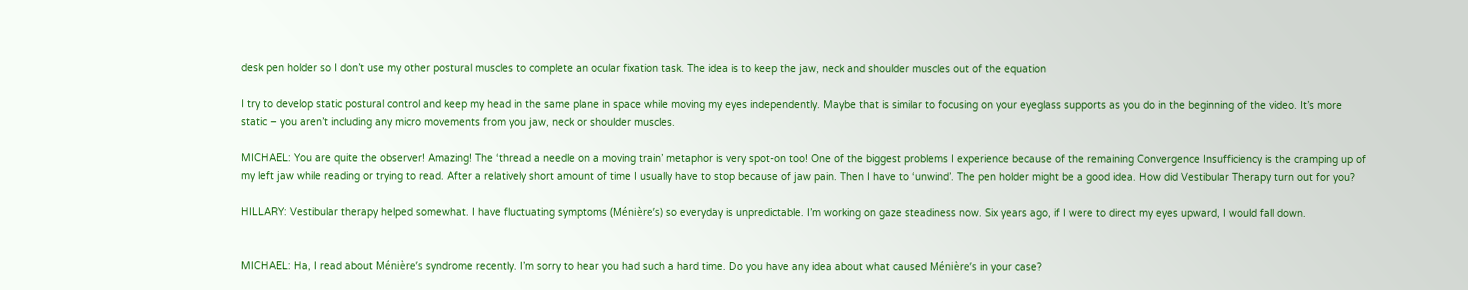desk pen holder so I don’t use my other postural muscles to complete an ocular fixation task. The idea is to keep the jaw, neck and shoulder muscles out of the equation

I try to develop static postural control and keep my head in the same plane in space while moving my eyes independently. Maybe that is similar to focusing on your eyeglass supports as you do in the beginning of the video. It’s more static – you aren’t including any micro movements from you jaw, neck or shoulder muscles.

MICHAEL: You are quite the observer! Amazing! The ‘thread a needle on a moving train’ metaphor is very spot-on too! One of the biggest problems I experience because of the remaining Convergence Insufficiency is the cramping up of my left jaw while reading or trying to read. After a relatively short amount of time I usually have to stop because of jaw pain. Then I have to ‘unwind’. The pen holder might be a good idea. How did Vestibular Therapy turn out for you?

HILLARY: Vestibular therapy helped somewhat. I have fluctuating symptoms (Ménière’s) so everyday is unpredictable. I’m working on gaze steadiness now. Six years ago, if I were to direct my eyes upward, I would fall down.


MICHAEL: Ha, I read about Ménière’s syndrome recently. I’m sorry to hear you had such a hard time. Do you have any idea about what caused Ménière’s in your case?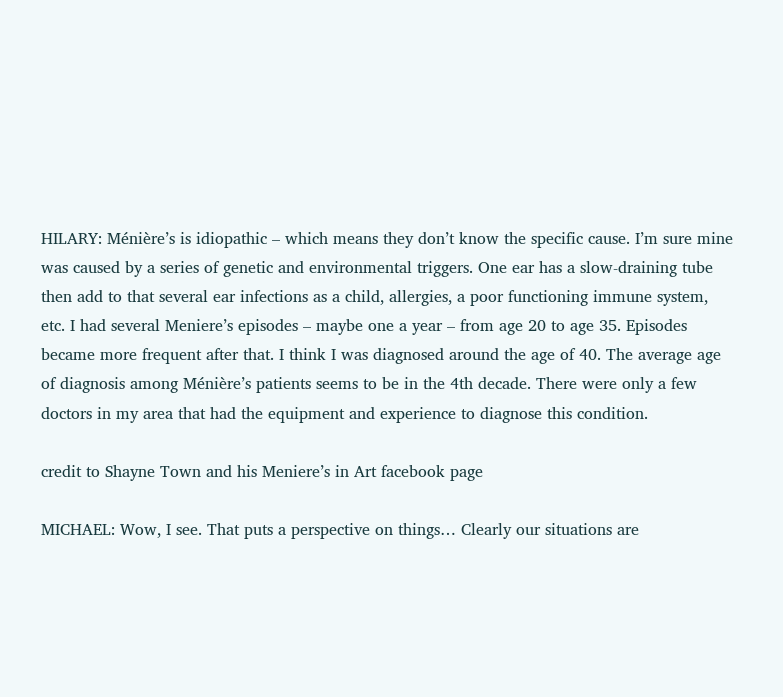HILARY: Ménière’s is idiopathic – which means they don’t know the specific cause. I’m sure mine was caused by a series of genetic and environmental triggers. One ear has a slow-draining tube then add to that several ear infections as a child, allergies, a poor functioning immune system, etc. I had several Meniere’s episodes – maybe one a year – from age 20 to age 35. Episodes became more frequent after that. I think I was diagnosed around the age of 40. The average age of diagnosis among Ménière’s patients seems to be in the 4th decade. There were only a few doctors in my area that had the equipment and experience to diagnose this condition.

credit to Shayne Town and his Meniere’s in Art facebook page

MICHAEL: Wow, I see. That puts a perspective on things… Clearly our situations are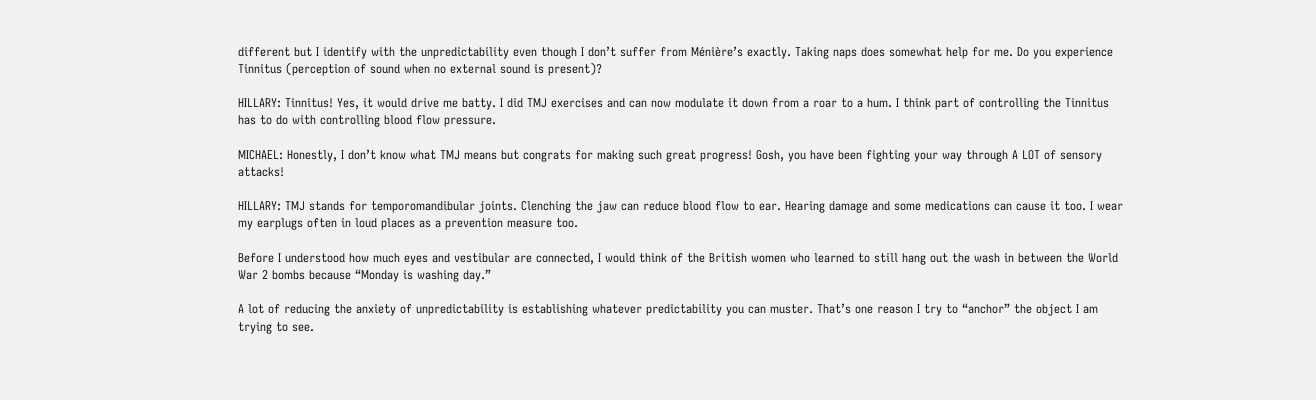different but I identify with the unpredictability even though I don’t suffer from Ménière’s exactly. Taking naps does somewhat help for me. Do you experience Tinnitus (perception of sound when no external sound is present)?

HILLARY: Tinnitus! Yes, it would drive me batty. I did TMJ exercises and can now modulate it down from a roar to a hum. I think part of controlling the Tinnitus has to do with controlling blood flow pressure.

MICHAEL: Honestly, I don’t know what TMJ means but congrats for making such great progress! Gosh, you have been fighting your way through A LOT of sensory attacks!

HILLARY: TMJ stands for temporomandibular joints. Clenching the jaw can reduce blood flow to ear. Hearing damage and some medications can cause it too. I wear my earplugs often in loud places as a prevention measure too.

Before I understood how much eyes and vestibular are connected, I would think of the British women who learned to still hang out the wash in between the World War 2 bombs because “Monday is washing day.”

A lot of reducing the anxiety of unpredictability is establishing whatever predictability you can muster. That’s one reason I try to “anchor” the object I am trying to see.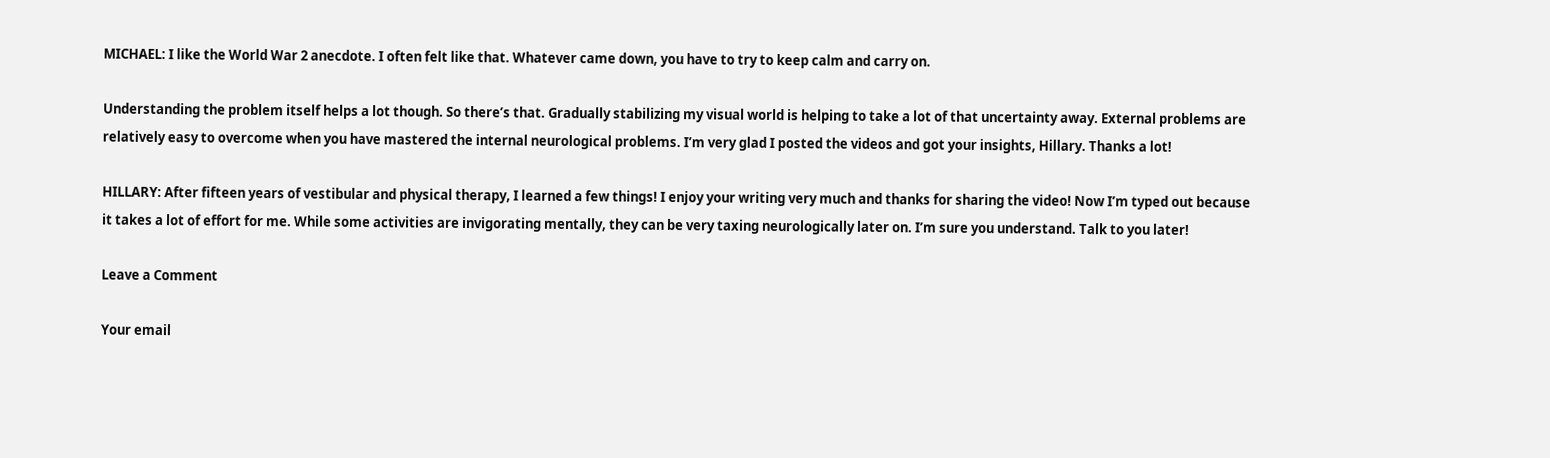MICHAEL: I like the World War 2 anecdote. I often felt like that. Whatever came down, you have to try to keep calm and carry on.

Understanding the problem itself helps a lot though. So there’s that. Gradually stabilizing my visual world is helping to take a lot of that uncertainty away. External problems are relatively easy to overcome when you have mastered the internal neurological problems. I’m very glad I posted the videos and got your insights, Hillary. Thanks a lot!

HILLARY: After fifteen years of vestibular and physical therapy, I learned a few things! I enjoy your writing very much and thanks for sharing the video! Now I’m typed out because it takes a lot of effort for me. While some activities are invigorating mentally, they can be very taxing neurologically later on. I’m sure you understand. Talk to you later!

Leave a Comment

Your email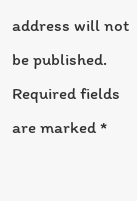address will not be published. Required fields are marked *